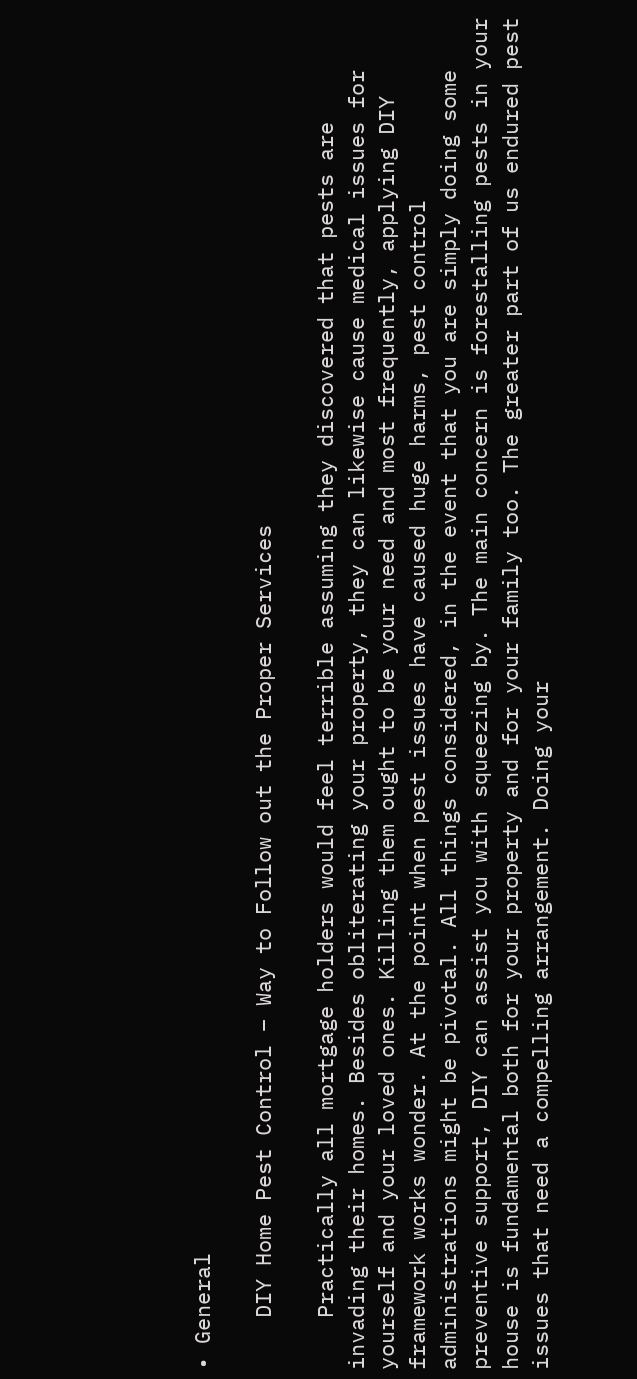• General

    DIY Home Pest Control – Way to Follow out the Proper Services

    Practically all mortgage holders would feel terrible assuming they discovered that pests are invading their homes. Besides obliterating your property, they can likewise cause medical issues for yourself and your loved ones. Killing them ought to be your need and most frequently, applying DIY framework works wonder. At the point when pest issues have caused huge harms, pest control administrations might be pivotal. All things considered, in the event that you are simply doing some preventive support, DIY can assist you with squeezing by. The main concern is forestalling pests in your house is fundamental both for your property and for your family too. The greater part of us endured pest issues that need a compelling arrangement. Doing your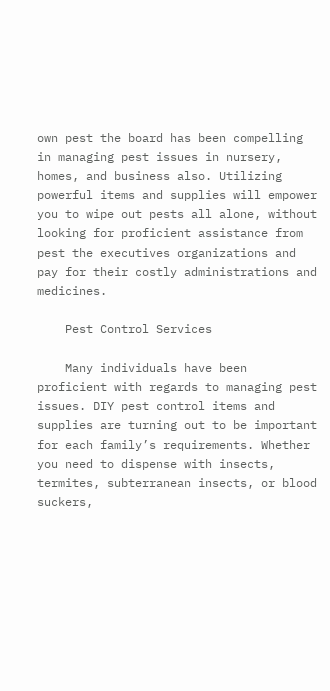own pest the board has been compelling in managing pest issues in nursery, homes, and business also. Utilizing powerful items and supplies will empower you to wipe out pests all alone, without looking for proficient assistance from pest the executives organizations and pay for their costly administrations and medicines.

    Pest Control Services

    Many individuals have been proficient with regards to managing pest issues. DIY pest control items and supplies are turning out to be important for each family’s requirements. Whether you need to dispense with insects, termites, subterranean insects, or blood suckers,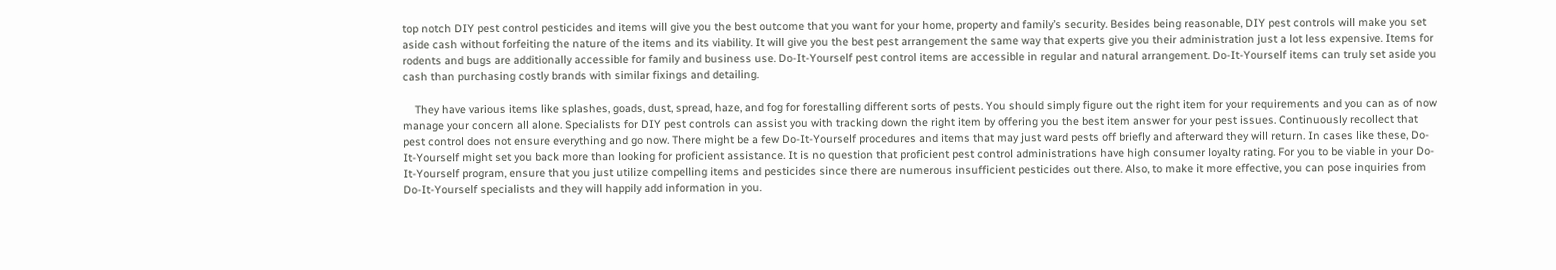top notch DIY pest control pesticides and items will give you the best outcome that you want for your home, property and family’s security. Besides being reasonable, DIY pest controls will make you set aside cash without forfeiting the nature of the items and its viability. It will give you the best pest arrangement the same way that experts give you their administration just a lot less expensive. Items for rodents and bugs are additionally accessible for family and business use. Do-It-Yourself pest control items are accessible in regular and natural arrangement. Do-It-Yourself items can truly set aside you cash than purchasing costly brands with similar fixings and detailing.

    They have various items like splashes, goads, dust, spread, haze, and fog for forestalling different sorts of pests. You should simply figure out the right item for your requirements and you can as of now manage your concern all alone. Specialists for DIY pest controls can assist you with tracking down the right item by offering you the best item answer for your pest issues. Continuously recollect that pest control does not ensure everything and go now. There might be a few Do-It-Yourself procedures and items that may just ward pests off briefly and afterward they will return. In cases like these, Do-It-Yourself might set you back more than looking for proficient assistance. It is no question that proficient pest control administrations have high consumer loyalty rating. For you to be viable in your Do-It-Yourself program, ensure that you just utilize compelling items and pesticides since there are numerous insufficient pesticides out there. Also, to make it more effective, you can pose inquiries from Do-It-Yourself specialists and they will happily add information in you.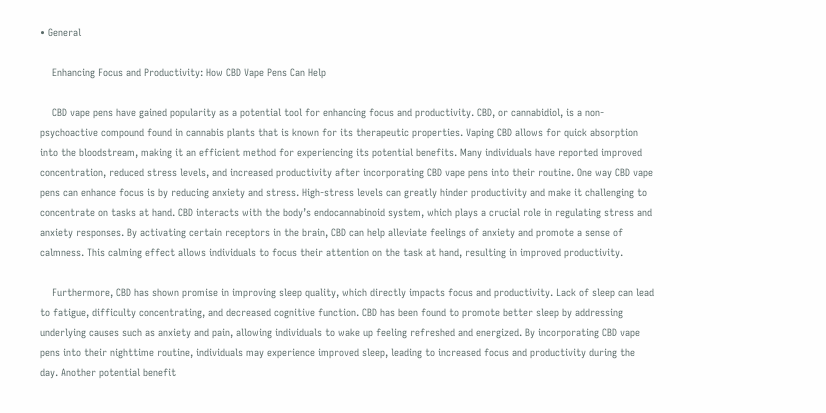• General

    Enhancing Focus and Productivity: How CBD Vape Pens Can Help

    CBD vape pens have gained popularity as a potential tool for enhancing focus and productivity. CBD, or cannabidiol, is a non-psychoactive compound found in cannabis plants that is known for its therapeutic properties. Vaping CBD allows for quick absorption into the bloodstream, making it an efficient method for experiencing its potential benefits. Many individuals have reported improved concentration, reduced stress levels, and increased productivity after incorporating CBD vape pens into their routine. One way CBD vape pens can enhance focus is by reducing anxiety and stress. High-stress levels can greatly hinder productivity and make it challenging to concentrate on tasks at hand. CBD interacts with the body’s endocannabinoid system, which plays a crucial role in regulating stress and anxiety responses. By activating certain receptors in the brain, CBD can help alleviate feelings of anxiety and promote a sense of calmness. This calming effect allows individuals to focus their attention on the task at hand, resulting in improved productivity.

    Furthermore, CBD has shown promise in improving sleep quality, which directly impacts focus and productivity. Lack of sleep can lead to fatigue, difficulty concentrating, and decreased cognitive function. CBD has been found to promote better sleep by addressing underlying causes such as anxiety and pain, allowing individuals to wake up feeling refreshed and energized. By incorporating CBD vape pens into their nighttime routine, individuals may experience improved sleep, leading to increased focus and productivity during the day. Another potential benefit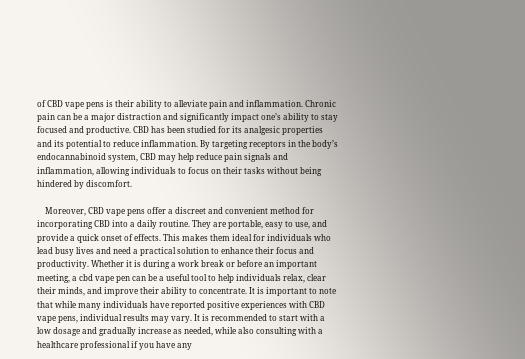of CBD vape pens is their ability to alleviate pain and inflammation. Chronic pain can be a major distraction and significantly impact one’s ability to stay focused and productive. CBD has been studied for its analgesic properties and its potential to reduce inflammation. By targeting receptors in the body’s endocannabinoid system, CBD may help reduce pain signals and inflammation, allowing individuals to focus on their tasks without being hindered by discomfort.

    Moreover, CBD vape pens offer a discreet and convenient method for incorporating CBD into a daily routine. They are portable, easy to use, and provide a quick onset of effects. This makes them ideal for individuals who lead busy lives and need a practical solution to enhance their focus and productivity. Whether it is during a work break or before an important meeting, a cbd vape pen can be a useful tool to help individuals relax, clear their minds, and improve their ability to concentrate. It is important to note that while many individuals have reported positive experiences with CBD vape pens, individual results may vary. It is recommended to start with a low dosage and gradually increase as needed, while also consulting with a healthcare professional if you have any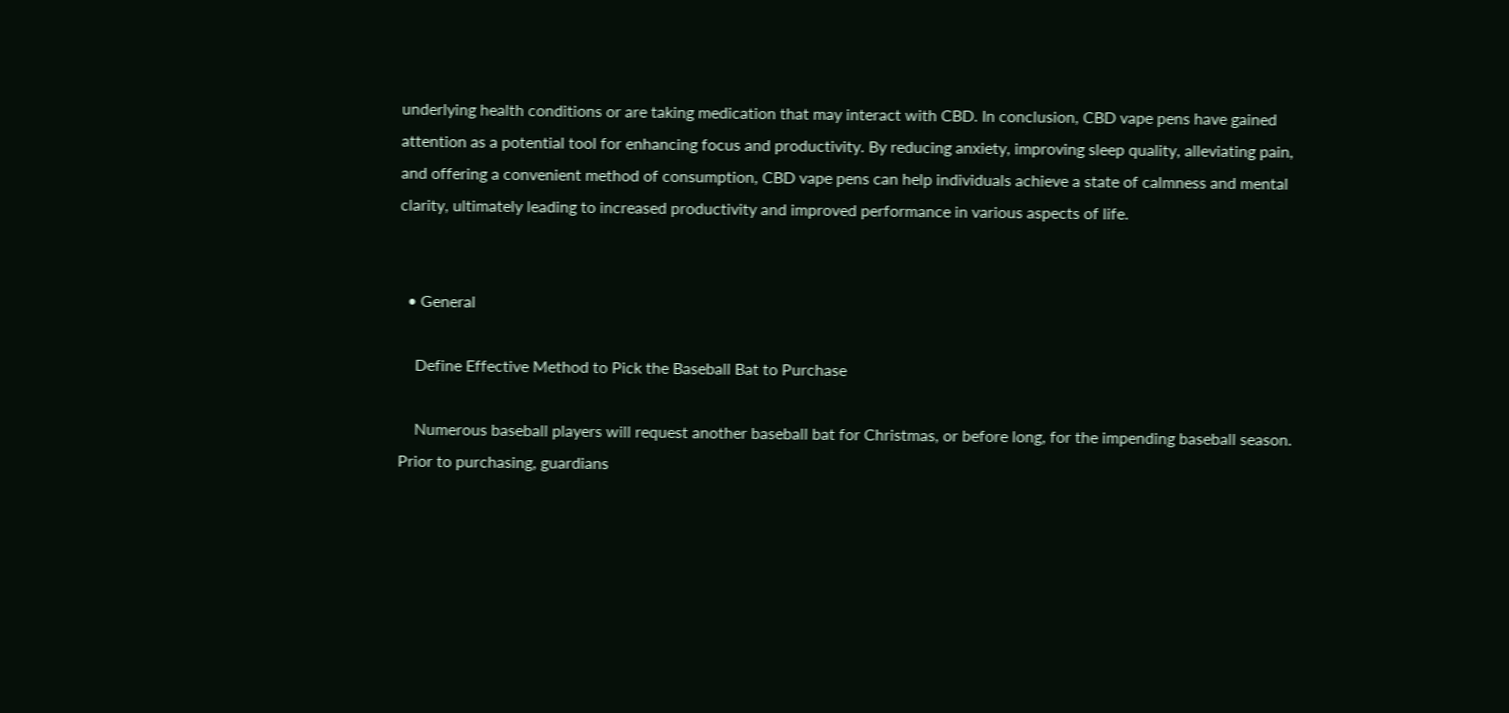underlying health conditions or are taking medication that may interact with CBD. In conclusion, CBD vape pens have gained attention as a potential tool for enhancing focus and productivity. By reducing anxiety, improving sleep quality, alleviating pain, and offering a convenient method of consumption, CBD vape pens can help individuals achieve a state of calmness and mental clarity, ultimately leading to increased productivity and improved performance in various aspects of life.


  • General

    Define Effective Method to Pick the Baseball Bat to Purchase

    Numerous baseball players will request another baseball bat for Christmas, or before long, for the impending baseball season. Prior to purchasing, guardians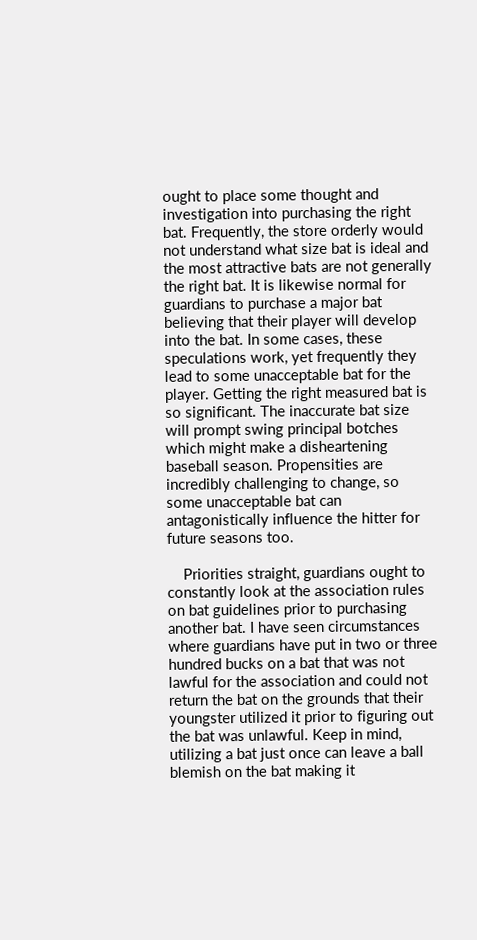ought to place some thought and investigation into purchasing the right bat. Frequently, the store orderly would not understand what size bat is ideal and the most attractive bats are not generally the right bat. It is likewise normal for guardians to purchase a major bat believing that their player will develop into the bat. In some cases, these speculations work, yet frequently they lead to some unacceptable bat for the player. Getting the right measured bat is so significant. The inaccurate bat size will prompt swing principal botches which might make a disheartening baseball season. Propensities are incredibly challenging to change, so some unacceptable bat can antagonistically influence the hitter for future seasons too.

    Priorities straight, guardians ought to constantly look at the association rules on bat guidelines prior to purchasing another bat. I have seen circumstances where guardians have put in two or three hundred bucks on a bat that was not lawful for the association and could not return the bat on the grounds that their youngster utilized it prior to figuring out the bat was unlawful. Keep in mind, utilizing a bat just once can leave a ball blemish on the bat making it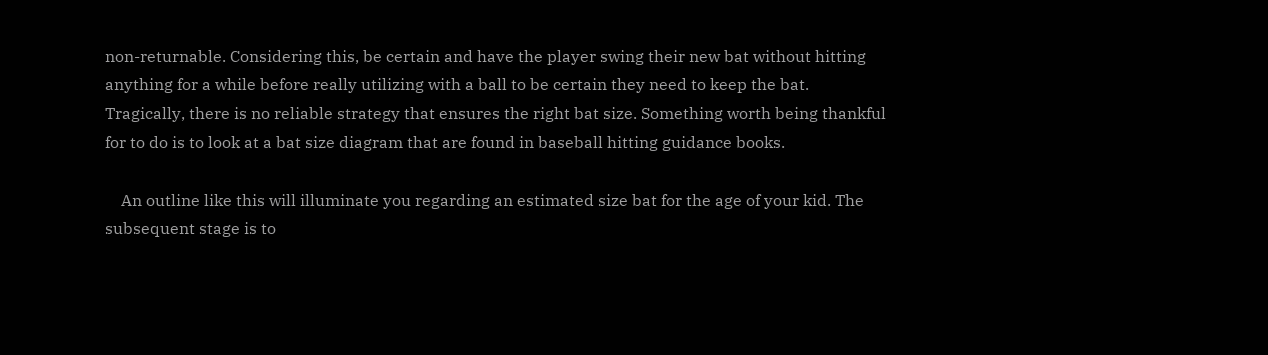non-returnable. Considering this, be certain and have the player swing their new bat without hitting anything for a while before really utilizing with a ball to be certain they need to keep the bat. Tragically, there is no reliable strategy that ensures the right bat size. Something worth being thankful for to do is to look at a bat size diagram that are found in baseball hitting guidance books.

    An outline like this will illuminate you regarding an estimated size bat for the age of your kid. The subsequent stage is to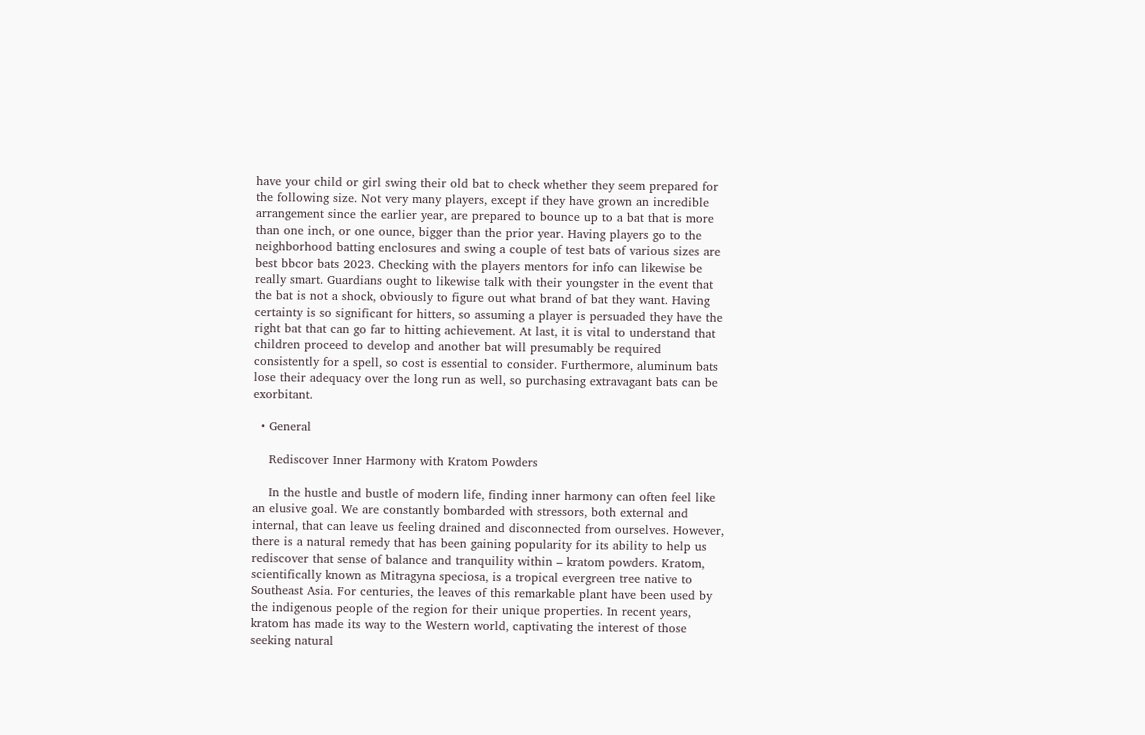have your child or girl swing their old bat to check whether they seem prepared for the following size. Not very many players, except if they have grown an incredible arrangement since the earlier year, are prepared to bounce up to a bat that is more than one inch, or one ounce, bigger than the prior year. Having players go to the neighborhood batting enclosures and swing a couple of test bats of various sizes are best bbcor bats 2023. Checking with the players mentors for info can likewise be really smart. Guardians ought to likewise talk with their youngster in the event that the bat is not a shock, obviously to figure out what brand of bat they want. Having certainty is so significant for hitters, so assuming a player is persuaded they have the right bat that can go far to hitting achievement. At last, it is vital to understand that children proceed to develop and another bat will presumably be required consistently for a spell, so cost is essential to consider. Furthermore, aluminum bats lose their adequacy over the long run as well, so purchasing extravagant bats can be exorbitant.

  • General

    Rediscover Inner Harmony with Kratom Powders

    In the hustle and bustle of modern life, finding inner harmony can often feel like an elusive goal. We are constantly bombarded with stressors, both external and internal, that can leave us feeling drained and disconnected from ourselves. However, there is a natural remedy that has been gaining popularity for its ability to help us rediscover that sense of balance and tranquility within – kratom powders. Kratom, scientifically known as Mitragyna speciosa, is a tropical evergreen tree native to Southeast Asia. For centuries, the leaves of this remarkable plant have been used by the indigenous people of the region for their unique properties. In recent years, kratom has made its way to the Western world, captivating the interest of those seeking natural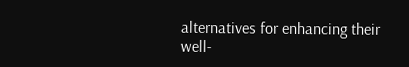alternatives for enhancing their well-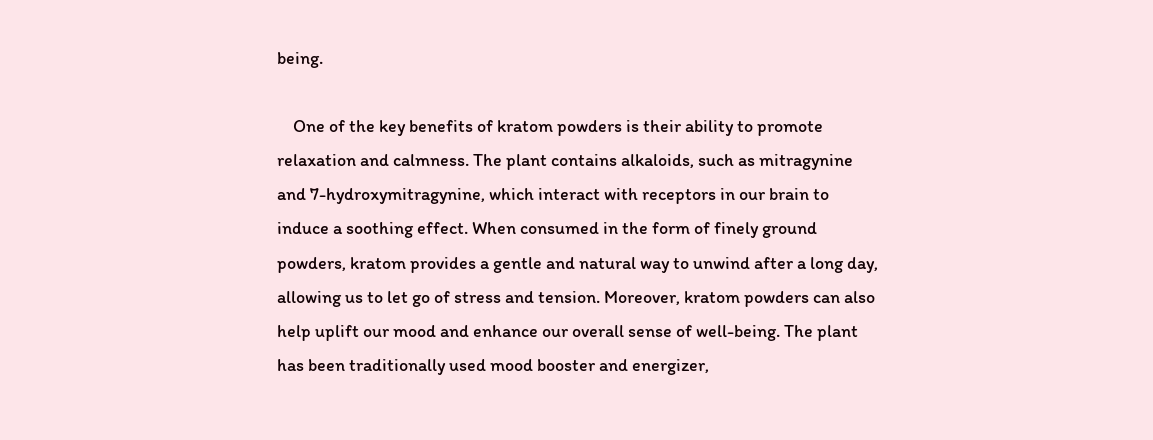being.

    One of the key benefits of kratom powders is their ability to promote relaxation and calmness. The plant contains alkaloids, such as mitragynine and 7-hydroxymitragynine, which interact with receptors in our brain to induce a soothing effect. When consumed in the form of finely ground powders, kratom provides a gentle and natural way to unwind after a long day, allowing us to let go of stress and tension. Moreover, kratom powders can also help uplift our mood and enhance our overall sense of well-being. The plant has been traditionally used mood booster and energizer,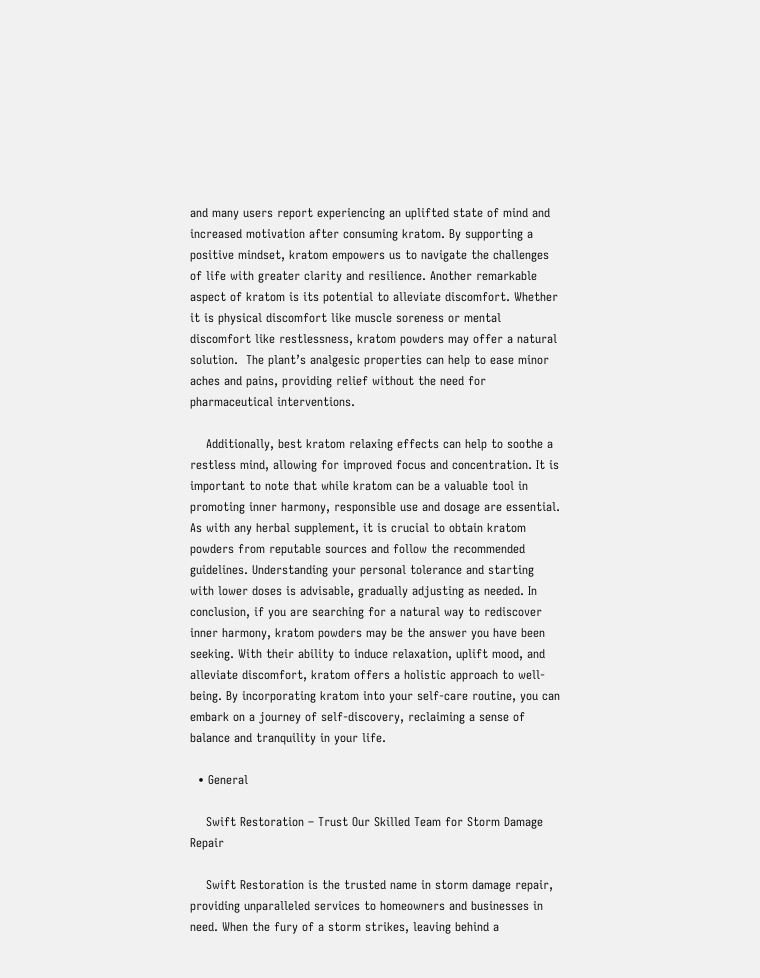and many users report experiencing an uplifted state of mind and increased motivation after consuming kratom. By supporting a positive mindset, kratom empowers us to navigate the challenges of life with greater clarity and resilience. Another remarkable aspect of kratom is its potential to alleviate discomfort. Whether it is physical discomfort like muscle soreness or mental discomfort like restlessness, kratom powders may offer a natural solution.  The plant’s analgesic properties can help to ease minor aches and pains, providing relief without the need for pharmaceutical interventions.

    Additionally, best kratom relaxing effects can help to soothe a restless mind, allowing for improved focus and concentration. It is important to note that while kratom can be a valuable tool in promoting inner harmony, responsible use and dosage are essential. As with any herbal supplement, it is crucial to obtain kratom powders from reputable sources and follow the recommended guidelines. Understanding your personal tolerance and starting with lower doses is advisable, gradually adjusting as needed. In conclusion, if you are searching for a natural way to rediscover inner harmony, kratom powders may be the answer you have been seeking. With their ability to induce relaxation, uplift mood, and alleviate discomfort, kratom offers a holistic approach to well-being. By incorporating kratom into your self-care routine, you can embark on a journey of self-discovery, reclaiming a sense of balance and tranquility in your life.

  • General

    Swift Restoration – Trust Our Skilled Team for Storm Damage Repair

    Swift Restoration is the trusted name in storm damage repair, providing unparalleled services to homeowners and businesses in need. When the fury of a storm strikes, leaving behind a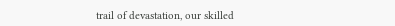trail of devastation, our skilled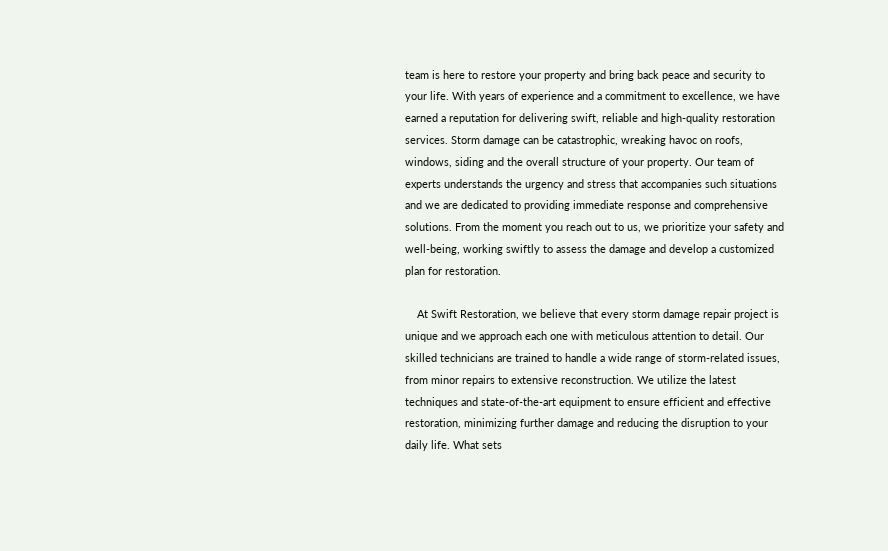team is here to restore your property and bring back peace and security to your life. With years of experience and a commitment to excellence, we have earned a reputation for delivering swift, reliable and high-quality restoration services. Storm damage can be catastrophic, wreaking havoc on roofs, windows, siding and the overall structure of your property. Our team of experts understands the urgency and stress that accompanies such situations and we are dedicated to providing immediate response and comprehensive solutions. From the moment you reach out to us, we prioritize your safety and well-being, working swiftly to assess the damage and develop a customized plan for restoration.

    At Swift Restoration, we believe that every storm damage repair project is unique and we approach each one with meticulous attention to detail. Our skilled technicians are trained to handle a wide range of storm-related issues, from minor repairs to extensive reconstruction. We utilize the latest techniques and state-of-the-art equipment to ensure efficient and effective restoration, minimizing further damage and reducing the disruption to your daily life. What sets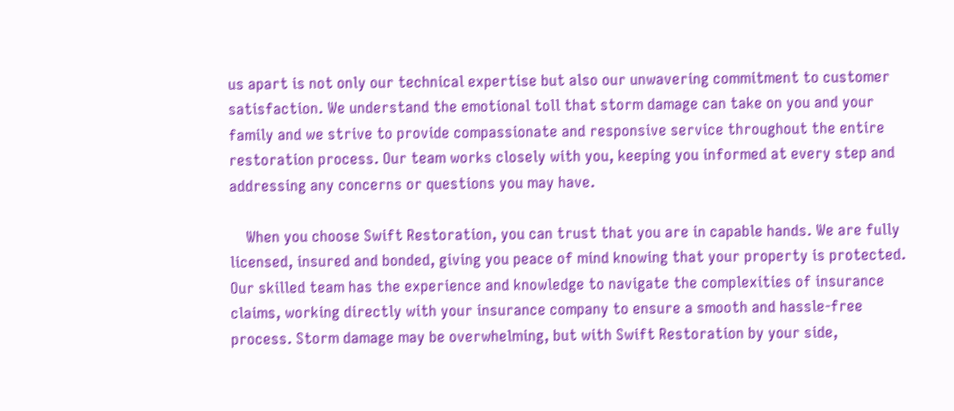us apart is not only our technical expertise but also our unwavering commitment to customer satisfaction. We understand the emotional toll that storm damage can take on you and your family and we strive to provide compassionate and responsive service throughout the entire restoration process. Our team works closely with you, keeping you informed at every step and addressing any concerns or questions you may have.

    When you choose Swift Restoration, you can trust that you are in capable hands. We are fully licensed, insured and bonded, giving you peace of mind knowing that your property is protected. Our skilled team has the experience and knowledge to navigate the complexities of insurance claims, working directly with your insurance company to ensure a smooth and hassle-free process. Storm damage may be overwhelming, but with Swift Restoration by your side,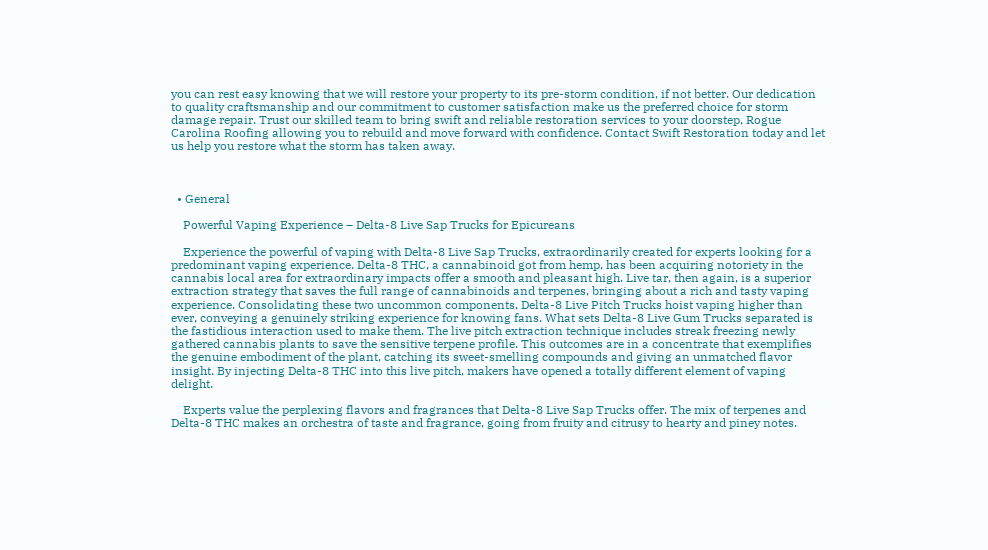you can rest easy knowing that we will restore your property to its pre-storm condition, if not better. Our dedication to quality craftsmanship and our commitment to customer satisfaction make us the preferred choice for storm damage repair. Trust our skilled team to bring swift and reliable restoration services to your doorstep, Rogue Carolina Roofing allowing you to rebuild and move forward with confidence. Contact Swift Restoration today and let us help you restore what the storm has taken away.



  • General

    Powerful Vaping Experience – Delta-8 Live Sap Trucks for Epicureans

    Experience the powerful of vaping with Delta-8 Live Sap Trucks, extraordinarily created for experts looking for a predominant vaping experience. Delta-8 THC, a cannabinoid got from hemp, has been acquiring notoriety in the cannabis local area for extraordinary impacts offer a smooth and pleasant high. Live tar, then again, is a superior extraction strategy that saves the full range of cannabinoids and terpenes, bringing about a rich and tasty vaping experience. Consolidating these two uncommon components, Delta-8 Live Pitch Trucks hoist vaping higher than ever, conveying a genuinely striking experience for knowing fans. What sets Delta-8 Live Gum Trucks separated is the fastidious interaction used to make them. The live pitch extraction technique includes streak freezing newly gathered cannabis plants to save the sensitive terpene profile. This outcomes are in a concentrate that exemplifies the genuine embodiment of the plant, catching its sweet-smelling compounds and giving an unmatched flavor insight. By injecting Delta-8 THC into this live pitch, makers have opened a totally different element of vaping delight.

    Experts value the perplexing flavors and fragrances that Delta-8 Live Sap Trucks offer. The mix of terpenes and Delta-8 THC makes an orchestra of taste and fragrance, going from fruity and citrusy to hearty and piney notes.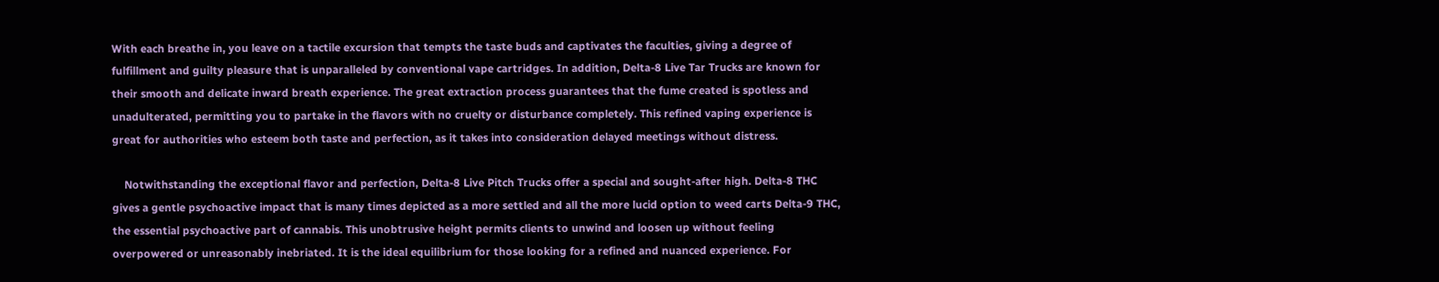With each breathe in, you leave on a tactile excursion that tempts the taste buds and captivates the faculties, giving a degree of fulfillment and guilty pleasure that is unparalleled by conventional vape cartridges. In addition, Delta-8 Live Tar Trucks are known for their smooth and delicate inward breath experience. The great extraction process guarantees that the fume created is spotless and unadulterated, permitting you to partake in the flavors with no cruelty or disturbance completely. This refined vaping experience is great for authorities who esteem both taste and perfection, as it takes into consideration delayed meetings without distress.

    Notwithstanding the exceptional flavor and perfection, Delta-8 Live Pitch Trucks offer a special and sought-after high. Delta-8 THC gives a gentle psychoactive impact that is many times depicted as a more settled and all the more lucid option to weed carts Delta-9 THC, the essential psychoactive part of cannabis. This unobtrusive height permits clients to unwind and loosen up without feeling overpowered or unreasonably inebriated. It is the ideal equilibrium for those looking for a refined and nuanced experience. For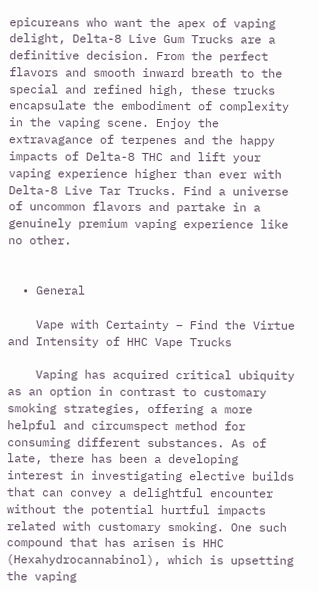epicureans who want the apex of vaping delight, Delta-8 Live Gum Trucks are a definitive decision. From the perfect flavors and smooth inward breath to the special and refined high, these trucks encapsulate the embodiment of complexity in the vaping scene. Enjoy the extravagance of terpenes and the happy impacts of Delta-8 THC and lift your vaping experience higher than ever with Delta-8 Live Tar Trucks. Find a universe of uncommon flavors and partake in a genuinely premium vaping experience like no other.


  • General

    Vape with Certainty – Find the Virtue and Intensity of HHC Vape Trucks

    Vaping has acquired critical ubiquity as an option in contrast to customary smoking strategies, offering a more helpful and circumspect method for consuming different substances. As of late, there has been a developing interest in investigating elective builds that can convey a delightful encounter without the potential hurtful impacts related with customary smoking. One such compound that has arisen is HHC (Hexahydrocannabinol), which is upsetting the vaping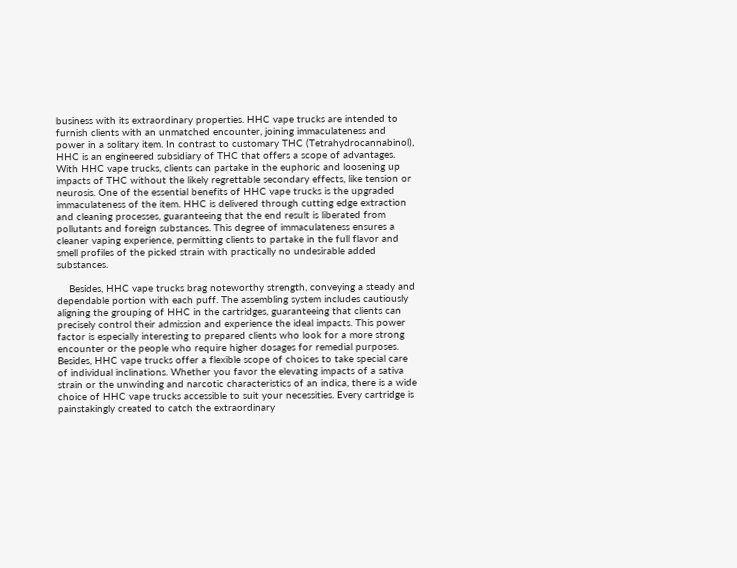business with its extraordinary properties. HHC vape trucks are intended to furnish clients with an unmatched encounter, joining immaculateness and power in a solitary item. In contrast to customary THC (Tetrahydrocannabinol), HHC is an engineered subsidiary of THC that offers a scope of advantages. With HHC vape trucks, clients can partake in the euphoric and loosening up impacts of THC without the likely regrettable secondary effects, like tension or neurosis. One of the essential benefits of HHC vape trucks is the upgraded immaculateness of the item. HHC is delivered through cutting edge extraction and cleaning processes, guaranteeing that the end result is liberated from pollutants and foreign substances. This degree of immaculateness ensures a cleaner vaping experience, permitting clients to partake in the full flavor and smell profiles of the picked strain with practically no undesirable added substances.

    Besides, HHC vape trucks brag noteworthy strength, conveying a steady and dependable portion with each puff. The assembling system includes cautiously aligning the grouping of HHC in the cartridges, guaranteeing that clients can precisely control their admission and experience the ideal impacts. This power factor is especially interesting to prepared clients who look for a more strong encounter or the people who require higher dosages for remedial purposes. Besides, HHC vape trucks offer a flexible scope of choices to take special care of individual inclinations. Whether you favor the elevating impacts of a sativa strain or the unwinding and narcotic characteristics of an indica, there is a wide choice of HHC vape trucks accessible to suit your necessities. Every cartridge is painstakingly created to catch the extraordinary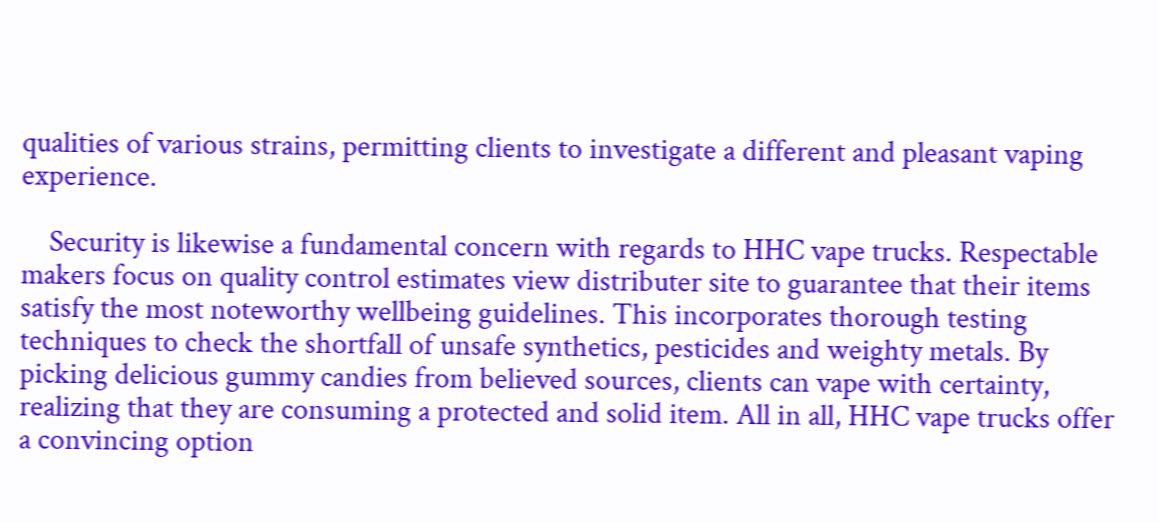qualities of various strains, permitting clients to investigate a different and pleasant vaping experience.

    Security is likewise a fundamental concern with regards to HHC vape trucks. Respectable makers focus on quality control estimates view distributer site to guarantee that their items satisfy the most noteworthy wellbeing guidelines. This incorporates thorough testing techniques to check the shortfall of unsafe synthetics, pesticides and weighty metals. By picking delicious gummy candies from believed sources, clients can vape with certainty, realizing that they are consuming a protected and solid item. All in all, HHC vape trucks offer a convincing option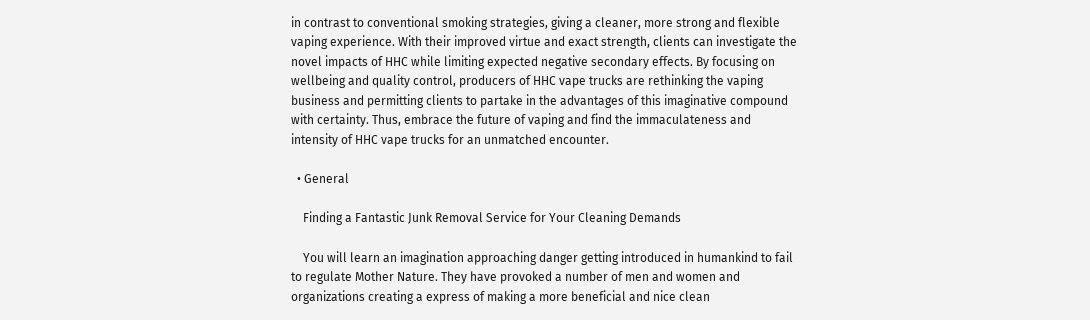in contrast to conventional smoking strategies, giving a cleaner, more strong and flexible vaping experience. With their improved virtue and exact strength, clients can investigate the novel impacts of HHC while limiting expected negative secondary effects. By focusing on wellbeing and quality control, producers of HHC vape trucks are rethinking the vaping business and permitting clients to partake in the advantages of this imaginative compound with certainty. Thus, embrace the future of vaping and find the immaculateness and intensity of HHC vape trucks for an unmatched encounter.

  • General

    Finding a Fantastic Junk Removal Service for Your Cleaning Demands

    You will learn an imagination approaching danger getting introduced in humankind to fail to regulate Mother Nature. They have provoked a number of men and women and organizations creating a express of making a more beneficial and nice clean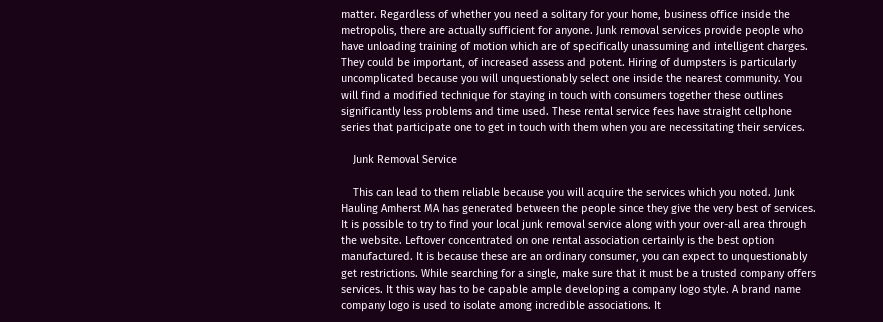matter. Regardless of whether you need a solitary for your home, business office inside the metropolis, there are actually sufficient for anyone. Junk removal services provide people who have unloading training of motion which are of specifically unassuming and intelligent charges. They could be important, of increased assess and potent. Hiring of dumpsters is particularly uncomplicated because you will unquestionably select one inside the nearest community. You will find a modified technique for staying in touch with consumers together these outlines significantly less problems and time used. These rental service fees have straight cellphone series that participate one to get in touch with them when you are necessitating their services.

    Junk Removal Service

    This can lead to them reliable because you will acquire the services which you noted. Junk Hauling Amherst MA has generated between the people since they give the very best of services. It is possible to try to find your local junk removal service along with your over-all area through the website. Leftover concentrated on one rental association certainly is the best option manufactured. It is because these are an ordinary consumer, you can expect to unquestionably get restrictions. While searching for a single, make sure that it must be a trusted company offers services. It this way has to be capable ample developing a company logo style. A brand name company logo is used to isolate among incredible associations. It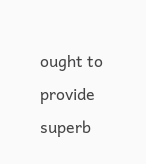ought to provide superb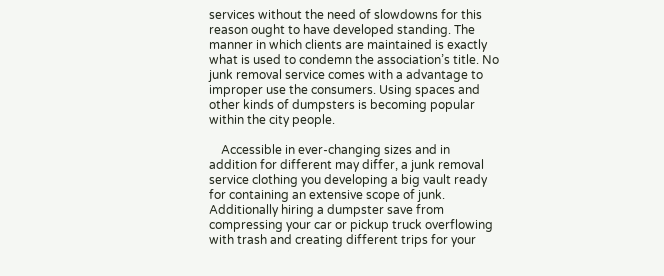services without the need of slowdowns for this reason ought to have developed standing. The manner in which clients are maintained is exactly what is used to condemn the association’s title. No junk removal service comes with a advantage to improper use the consumers. Using spaces and other kinds of dumpsters is becoming popular within the city people.

    Accessible in ever-changing sizes and in addition for different may differ, a junk removal service clothing you developing a big vault ready for containing an extensive scope of junk. Additionally hiring a dumpster save from compressing your car or pickup truck overflowing with trash and creating different trips for your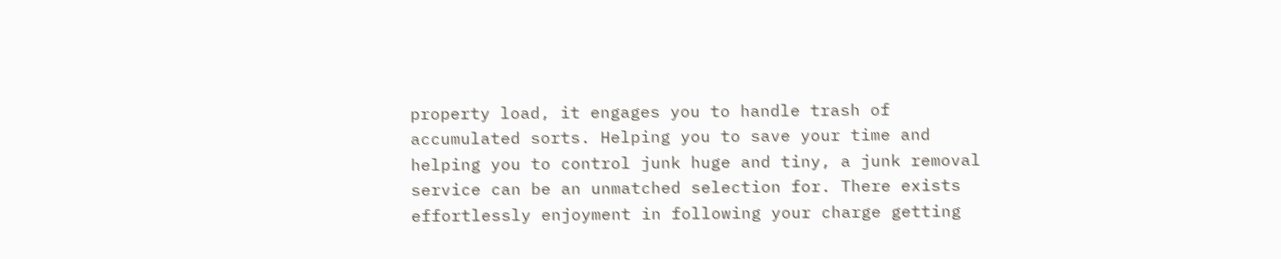property load, it engages you to handle trash of accumulated sorts. Helping you to save your time and helping you to control junk huge and tiny, a junk removal service can be an unmatched selection for. There exists effortlessly enjoyment in following your charge getting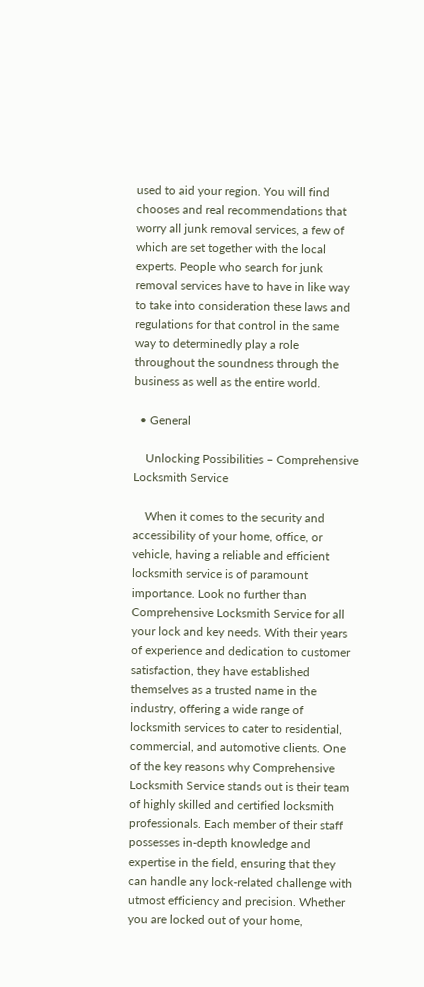used to aid your region. You will find chooses and real recommendations that worry all junk removal services, a few of which are set together with the local experts. People who search for junk removal services have to have in like way to take into consideration these laws and regulations for that control in the same way to determinedly play a role throughout the soundness through the business as well as the entire world.

  • General

    Unlocking Possibilities – Comprehensive Locksmith Service

    When it comes to the security and accessibility of your home, office, or vehicle, having a reliable and efficient locksmith service is of paramount importance. Look no further than Comprehensive Locksmith Service for all your lock and key needs. With their years of experience and dedication to customer satisfaction, they have established themselves as a trusted name in the industry, offering a wide range of locksmith services to cater to residential, commercial, and automotive clients. One of the key reasons why Comprehensive Locksmith Service stands out is their team of highly skilled and certified locksmith professionals. Each member of their staff possesses in-depth knowledge and expertise in the field, ensuring that they can handle any lock-related challenge with utmost efficiency and precision. Whether you are locked out of your home,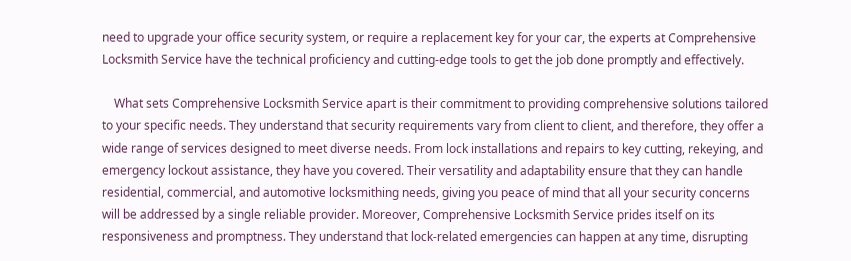need to upgrade your office security system, or require a replacement key for your car, the experts at Comprehensive Locksmith Service have the technical proficiency and cutting-edge tools to get the job done promptly and effectively.

    What sets Comprehensive Locksmith Service apart is their commitment to providing comprehensive solutions tailored to your specific needs. They understand that security requirements vary from client to client, and therefore, they offer a wide range of services designed to meet diverse needs. From lock installations and repairs to key cutting, rekeying, and emergency lockout assistance, they have you covered. Their versatility and adaptability ensure that they can handle residential, commercial, and automotive locksmithing needs, giving you peace of mind that all your security concerns will be addressed by a single reliable provider. Moreover, Comprehensive Locksmith Service prides itself on its responsiveness and promptness. They understand that lock-related emergencies can happen at any time, disrupting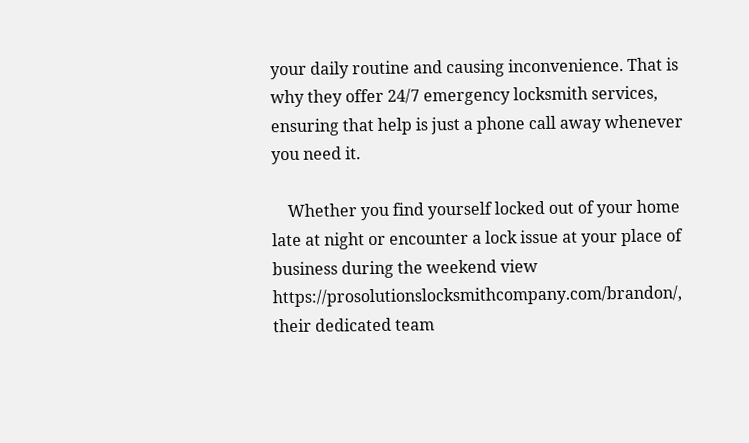your daily routine and causing inconvenience. That is why they offer 24/7 emergency locksmith services, ensuring that help is just a phone call away whenever you need it.

    Whether you find yourself locked out of your home late at night or encounter a lock issue at your place of business during the weekend view https://prosolutionslocksmithcompany.com/brandon/, their dedicated team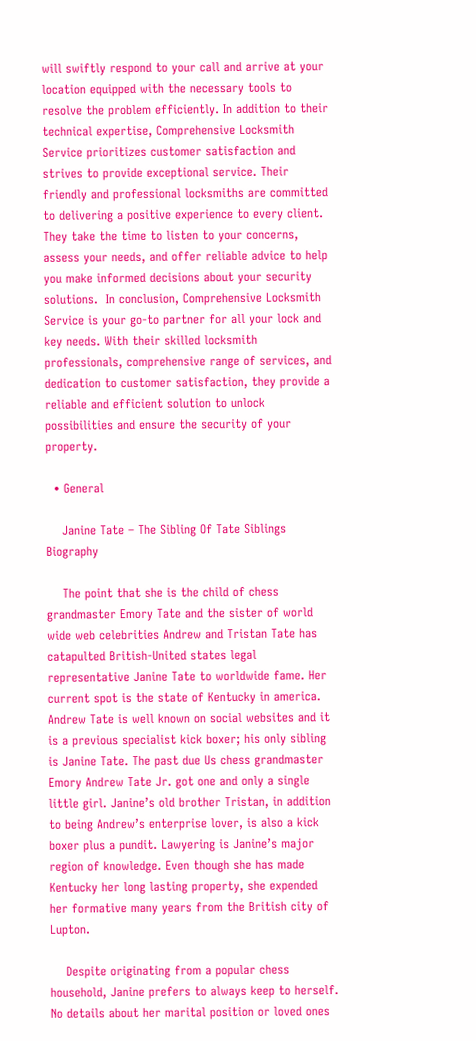will swiftly respond to your call and arrive at your location equipped with the necessary tools to resolve the problem efficiently. In addition to their technical expertise, Comprehensive Locksmith Service prioritizes customer satisfaction and strives to provide exceptional service. Their friendly and professional locksmiths are committed to delivering a positive experience to every client. They take the time to listen to your concerns, assess your needs, and offer reliable advice to help you make informed decisions about your security solutions.  In conclusion, Comprehensive Locksmith Service is your go-to partner for all your lock and key needs. With their skilled locksmith professionals, comprehensive range of services, and dedication to customer satisfaction, they provide a reliable and efficient solution to unlock possibilities and ensure the security of your property.

  • General

    Janine Tate – The Sibling Of Tate Siblings Biography

    The point that she is the child of chess grandmaster Emory Tate and the sister of world wide web celebrities Andrew and Tristan Tate has catapulted British-United states legal representative Janine Tate to worldwide fame. Her current spot is the state of Kentucky in america. Andrew Tate is well known on social websites and it is a previous specialist kick boxer; his only sibling is Janine Tate. The past due Us chess grandmaster Emory Andrew Tate Jr. got one and only a single little girl. Janine’s old brother Tristan, in addition to being Andrew’s enterprise lover, is also a kick boxer plus a pundit. Lawyering is Janine’s major region of knowledge. Even though she has made Kentucky her long lasting property, she expended her formative many years from the British city of Lupton.

    Despite originating from a popular chess household, Janine prefers to always keep to herself. No details about her marital position or loved ones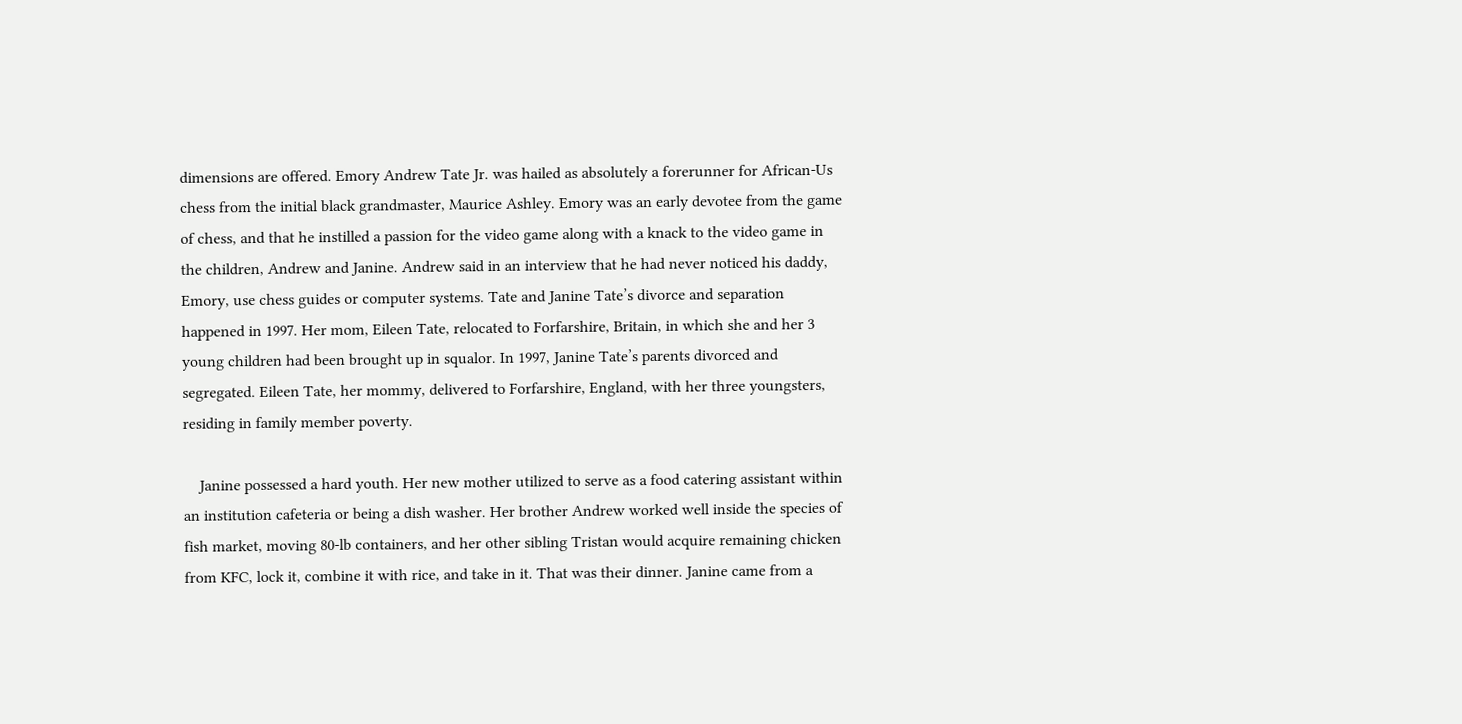dimensions are offered. Emory Andrew Tate Jr. was hailed as absolutely a forerunner for African-Us chess from the initial black grandmaster, Maurice Ashley. Emory was an early devotee from the game of chess, and that he instilled a passion for the video game along with a knack to the video game in the children, Andrew and Janine. Andrew said in an interview that he had never noticed his daddy, Emory, use chess guides or computer systems. Tate and Janine Tate’s divorce and separation happened in 1997. Her mom, Eileen Tate, relocated to Forfarshire, Britain, in which she and her 3 young children had been brought up in squalor. In 1997, Janine Tate’s parents divorced and segregated. Eileen Tate, her mommy, delivered to Forfarshire, England, with her three youngsters, residing in family member poverty.

    Janine possessed a hard youth. Her new mother utilized to serve as a food catering assistant within an institution cafeteria or being a dish washer. Her brother Andrew worked well inside the species of fish market, moving 80-lb containers, and her other sibling Tristan would acquire remaining chicken from KFC, lock it, combine it with rice, and take in it. That was their dinner. Janine came from a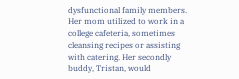dysfunctional family members. Her mom utilized to work in a college cafeteria, sometimes cleansing recipes or assisting with catering. Her secondly buddy, Tristan, would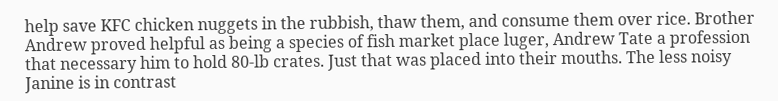help save KFC chicken nuggets in the rubbish, thaw them, and consume them over rice. Brother Andrew proved helpful as being a species of fish market place luger, Andrew Tate a profession that necessary him to hold 80-lb crates. Just that was placed into their mouths. The less noisy Janine is in contrast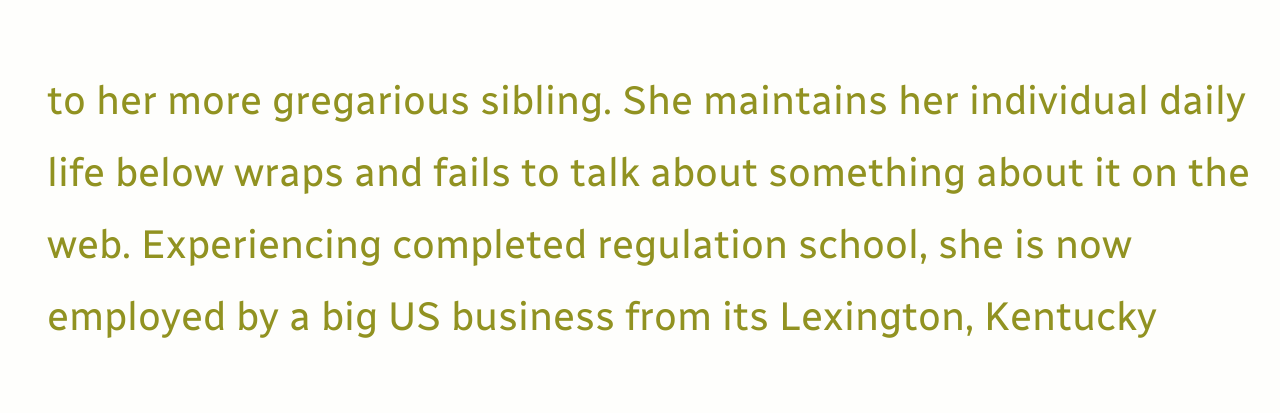to her more gregarious sibling. She maintains her individual daily life below wraps and fails to talk about something about it on the web. Experiencing completed regulation school, she is now employed by a big US business from its Lexington, Kentucky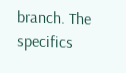branch. The specifics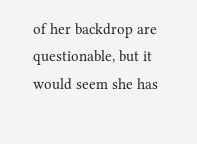of her backdrop are questionable, but it would seem she has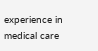experience in medical care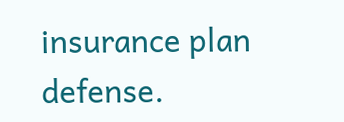insurance plan defense.